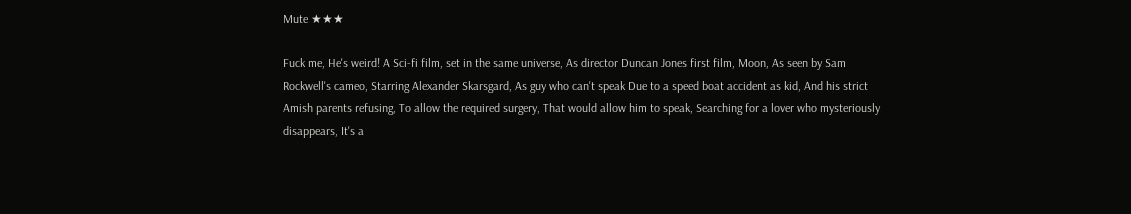Mute ★★★

Fuck me, He's weird! A Sci-fi film, set in the same universe, As director Duncan Jones first film, Moon, As seen by Sam Rockwell's cameo, Starring Alexander Skarsgard, As guy who can't speak Due to a speed boat accident as kid, And his strict Amish parents refusing, To allow the required surgery, That would allow him to speak, Searching for a lover who mysteriously disappears, It's a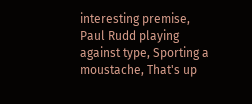interesting premise, Paul Rudd playing against type, Sporting a moustache, That's up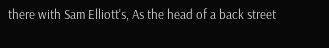there with Sam Elliott's, As the head of a back street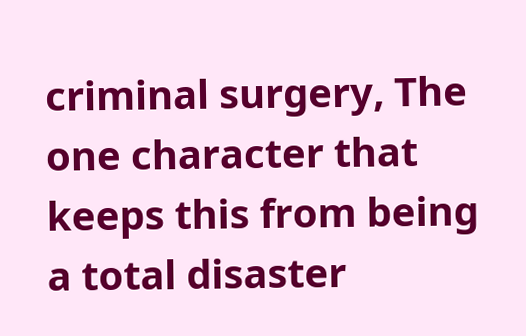criminal surgery, The one character that keeps this from being a total disaster